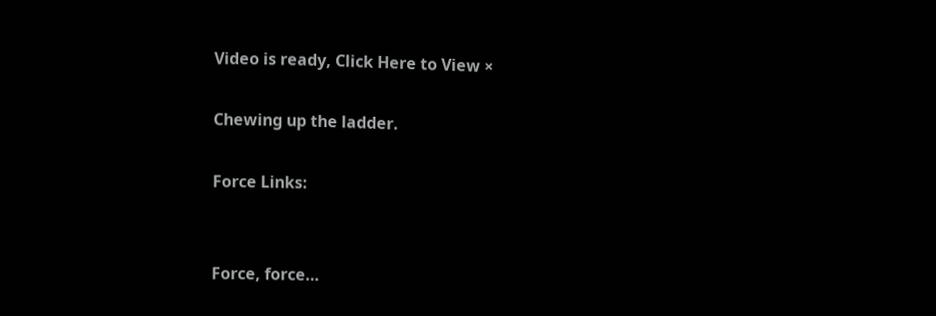Video is ready, Click Here to View ×

Chewing up the ladder.

Force Links:


Force, force…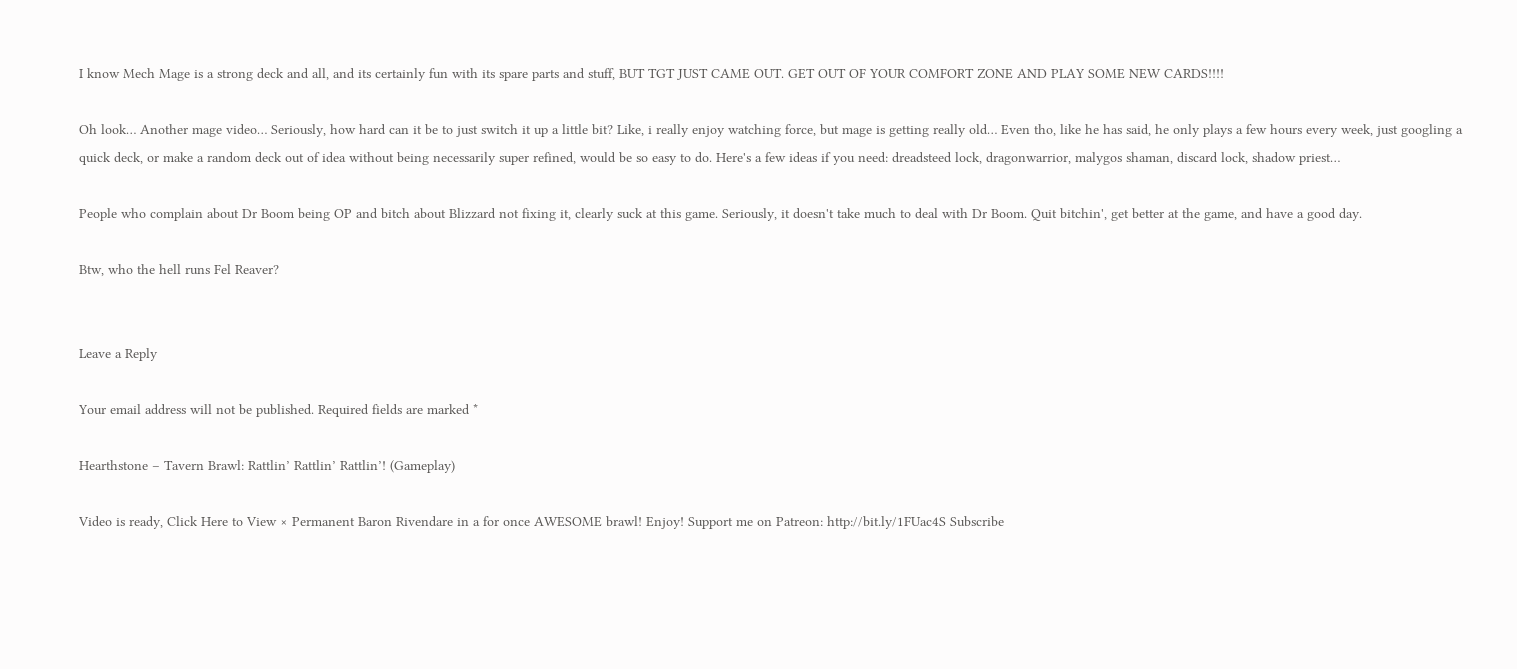I know Mech Mage is a strong deck and all, and its certainly fun with its spare parts and stuff, BUT TGT JUST CAME OUT. GET OUT OF YOUR COMFORT ZONE AND PLAY SOME NEW CARDS!!!!

Oh look… Another mage video… Seriously, how hard can it be to just switch it up a little bit? Like, i really enjoy watching force, but mage is getting really old… Even tho, like he has said, he only plays a few hours every week, just googling a quick deck, or make a random deck out of idea without being necessarily super refined, would be so easy to do. Here's a few ideas if you need: dreadsteed lock, dragonwarrior, malygos shaman, discard lock, shadow priest…

People who complain about Dr Boom being OP and bitch about Blizzard not fixing it, clearly suck at this game. Seriously, it doesn't take much to deal with Dr Boom. Quit bitchin', get better at the game, and have a good day.

Btw, who the hell runs Fel Reaver?


Leave a Reply

Your email address will not be published. Required fields are marked *

Hearthstone – Tavern Brawl: Rattlin’ Rattlin’ Rattlin’! (Gameplay)

Video is ready, Click Here to View × Permanent Baron Rivendare in a for once AWESOME brawl! Enjoy! Support me on Patreon: http://bit.ly/1FUac4S Subscribe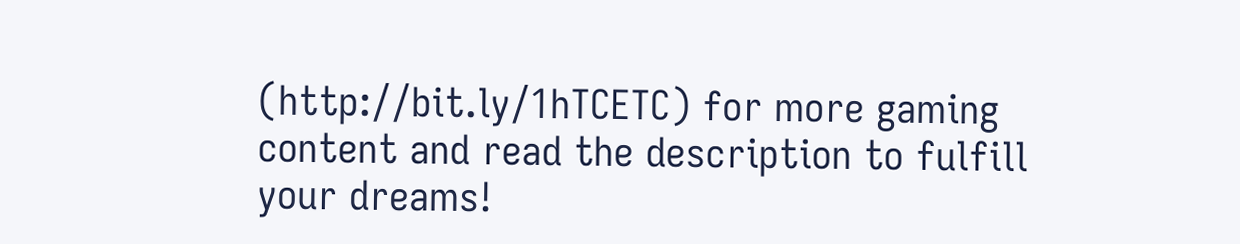(http://bit.ly/1hTCETC) for more gaming content and read the description to fulfill your dreams!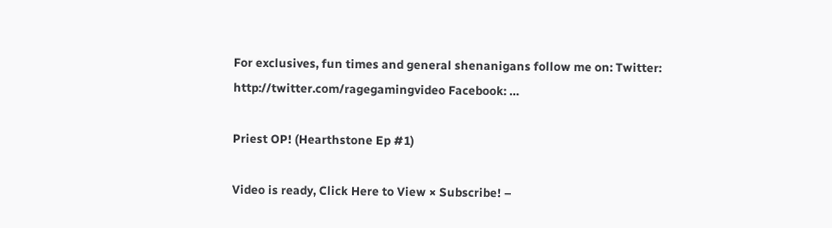For exclusives, fun times and general shenanigans follow me on: Twitter: http://twitter.com/ragegamingvideo Facebook: …

Priest OP! (Hearthstone Ep #1)

Video is ready, Click Here to View × Subscribe! –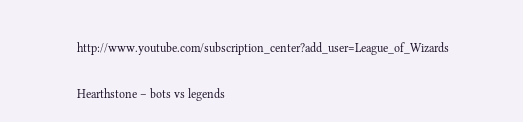http://www.youtube.com/subscription_center?add_user=League_of_Wizards

Hearthstone – bots vs legends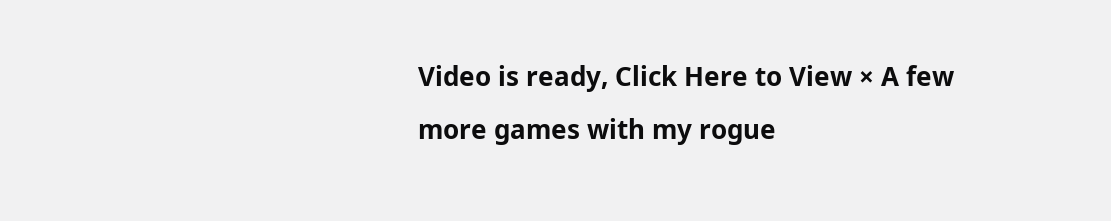Video is ready, Click Here to View × A few more games with my rogue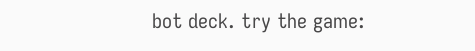bot deck. try the game: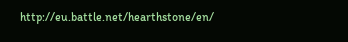http://eu.battle.net/hearthstone/en/